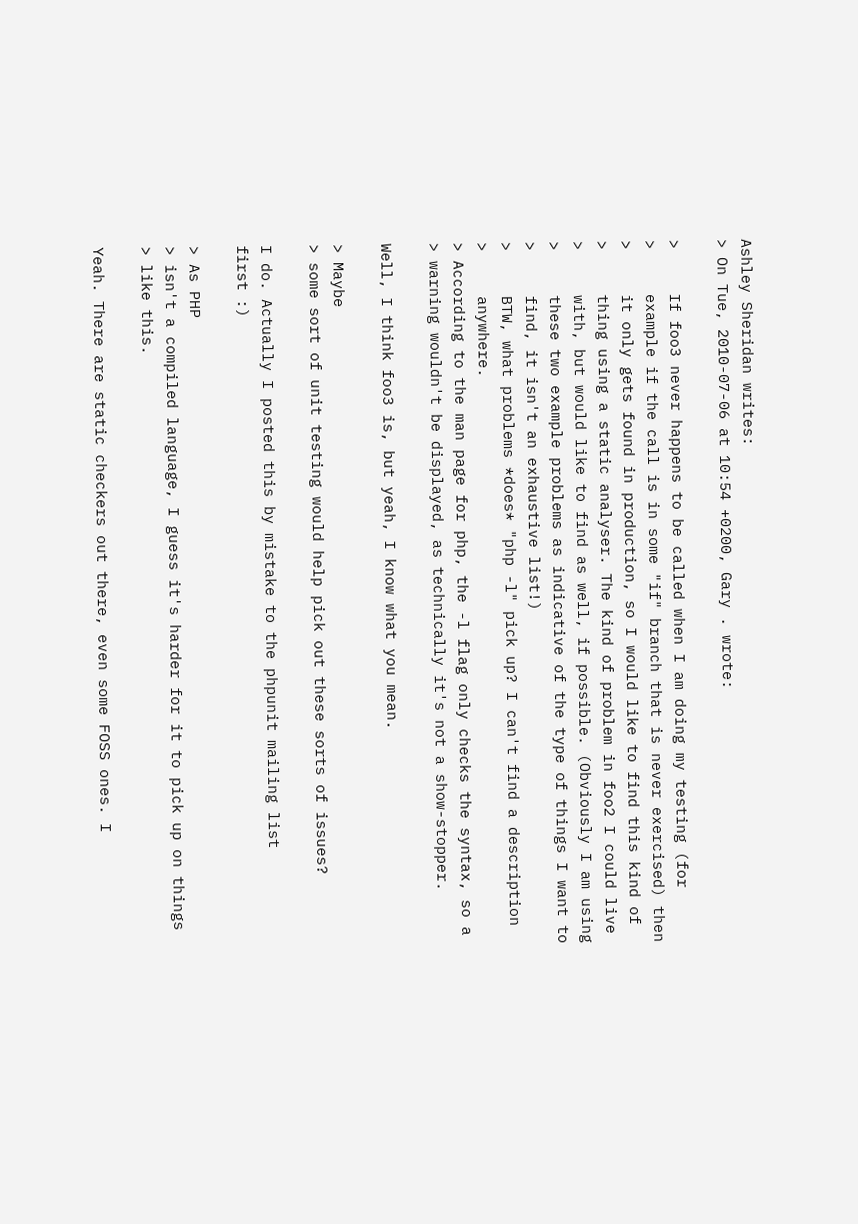Ashley Sheridan writes:
> On Tue, 2010-07-06 at 10:54 +0200, Gary . wrote:

>     If foo3 never happens to be called when I am doing my testing (for
>     example if the call is in some "if" branch that is never exercised) then
>     it only gets found in production, so I would like to find this kind of
>     thing using a static analyser. The kind of problem in foo2 I could live
>     with, but would like to find as well, if possible. (Obviously I am using
>     these two example problems as indicative of the type of things I want to
>     find, it isn't an exhaustive list!)
>     BTW, what problems *does* "php -l" pick up? I can't find a description
>     anywhere.
> According to the man page for php, the -l flag only checks the syntax, so a
> warning wouldn't be displayed, as technically it's not a show-stopper.

Well, I think foo3 is, but yeah, I know what you mean.

> Maybe
> some sort of unit testing would help pick out these sorts of issues?

I do. Actually I posted this by mistake to the phpunit mailing list
first :)

> As PHP
> isn't a compiled language, I guess it's harder for it to pick up on things
> like this.

Yeah. There are static checkers out there, even some FOSS ones. I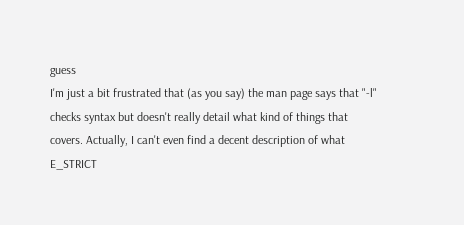guess
I'm just a bit frustrated that (as you say) the man page says that "-l"
checks syntax but doesn't really detail what kind of things that
covers. Actually, I can't even find a decent description of what
E_STRICT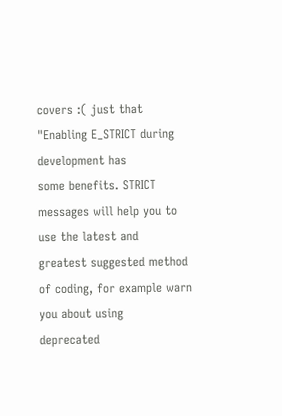covers :( just that "Enabling E_STRICT during development has
some benefits. STRICT messages will help you to use the latest and
greatest suggested method of coding, for example warn you about using
deprecated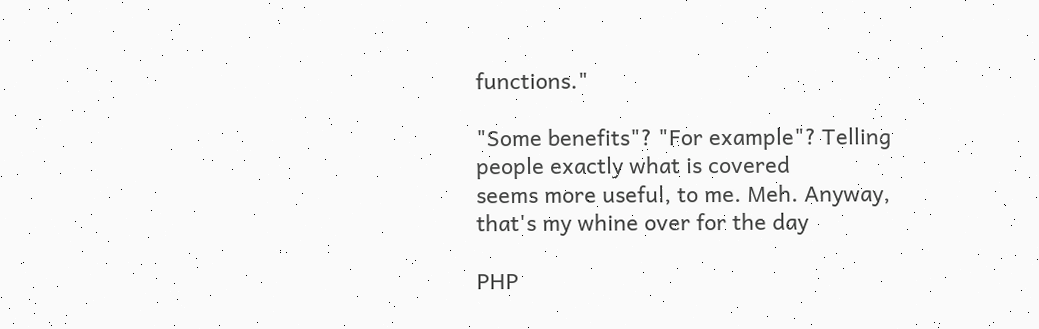functions."

"Some benefits"? "For example"? Telling people exactly what is covered
seems more useful, to me. Meh. Anyway, that's my whine over for the day

PHP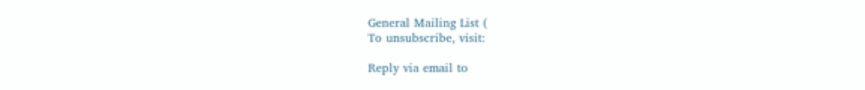General Mailing List (
To unsubscribe, visit:

Reply via email to